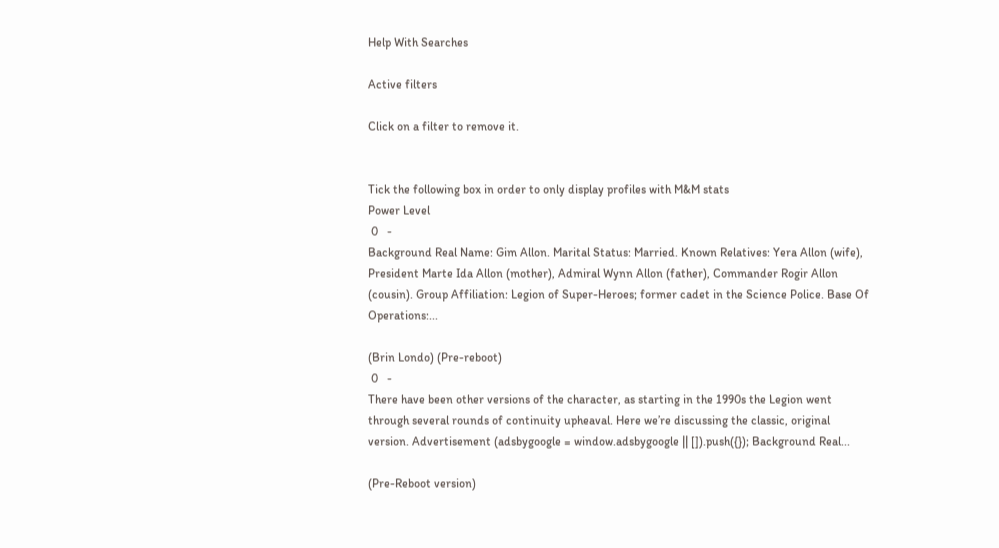Help With Searches

Active filters

Click on a filter to remove it.


Tick the following box in order to only display profiles with M&M stats
Power Level
 0   -
Background Real Name: Gim Allon. Marital Status: Married. Known Relatives: Yera Allon (wife), President Marte Ida Allon (mother), Admiral Wynn Allon (father), Commander Rogir Allon (cousin). Group Affiliation: Legion of Super-Heroes; former cadet in the Science Police. Base Of Operations:...

(Brin Londo) (Pre-reboot)
 0   -
There have been other versions of the character, as starting in the 1990s the Legion went through several rounds of continuity upheaval. Here we’re discussing the classic, original version. Advertisement (adsbygoogle = window.adsbygoogle || []).push({}); Background Real...

(Pre-Reboot version)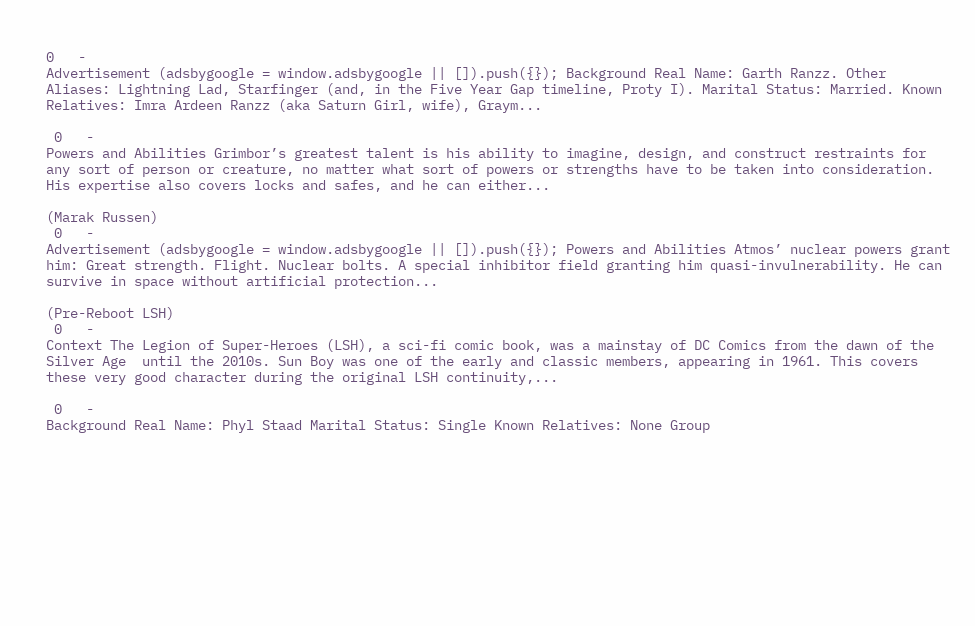0   -
Advertisement (adsbygoogle = window.adsbygoogle || []).push({}); Background Real Name: Garth Ranzz. Other Aliases: Lightning Lad, Starfinger (and, in the Five Year Gap timeline, Proty I). Marital Status: Married. Known Relatives: Imra Ardeen Ranzz (aka Saturn Girl, wife), Graym...

 0   -
Powers and Abilities Grimbor’s greatest talent is his ability to imagine, design, and construct restraints for any sort of person or creature, no matter what sort of powers or strengths have to be taken into consideration. His expertise also covers locks and safes, and he can either...

(Marak Russen)
 0   -
Advertisement (adsbygoogle = window.adsbygoogle || []).push({}); Powers and Abilities Atmos’ nuclear powers grant him: Great strength. Flight. Nuclear bolts. A special inhibitor field granting him quasi-invulnerability. He can survive in space without artificial protection...

(Pre-Reboot LSH)
 0   -
Context The Legion of Super-Heroes (LSH), a sci-fi comic book, was a mainstay of DC Comics from the dawn of the Silver Age  until the 2010s. Sun Boy was one of the early and classic members, appearing in 1961. This covers these very good character during the original LSH continuity,...

 0   -
Background Real Name: Phyl Staad Marital Status: Single Known Relatives: None Group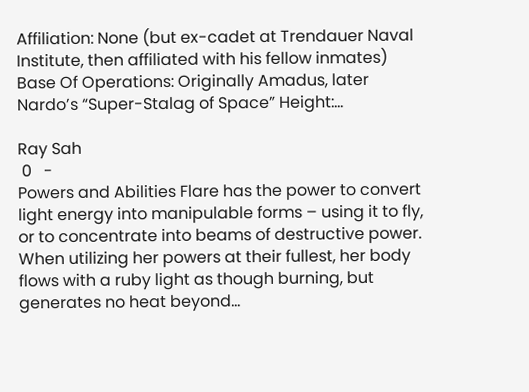Affiliation: None (but ex-cadet at Trendauer Naval Institute, then affiliated with his fellow inmates) Base Of Operations: Originally Amadus, later Nardo’s “Super-Stalag of Space” Height:...

Ray Sah
 0   -
Powers and Abilities Flare has the power to convert light energy into manipulable forms – using it to fly, or to concentrate into beams of destructive power. When utilizing her powers at their fullest, her body flows with a ruby light as though burning, but generates no heat beyond...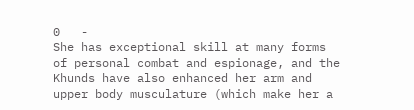0   -
She has exceptional skill at many forms of personal combat and espionage, and the Khunds have also enhanced her arm and upper body musculature (which make her a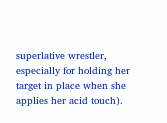superlative wrestler, especially for holding her target in place when she applies her acid touch).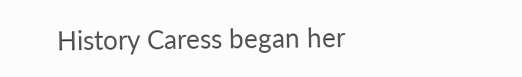History Caress began her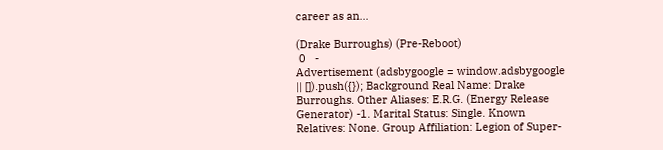career as an...

(Drake Burroughs) (Pre-Reboot)
 0   -
Advertisement (adsbygoogle = window.adsbygoogle || []).push({}); Background Real Name: Drake Burroughs. Other Aliases: E.R.G. (Energy Release Generator) -1. Marital Status: Single. Known Relatives: None. Group Affiliation: Legion of Super-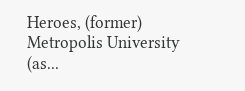Heroes, (former) Metropolis University (as...